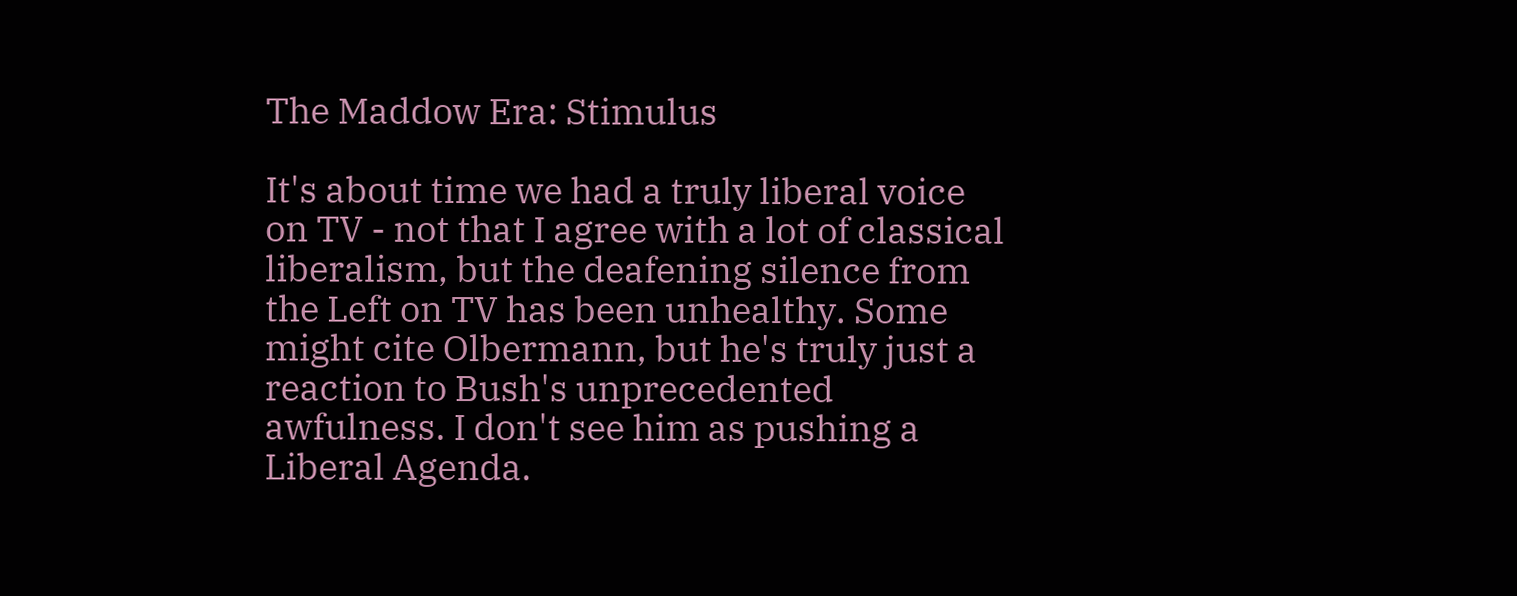The Maddow Era: Stimulus

It's about time we had a truly liberal voice on TV - not that I agree with a lot of classical liberalism, but the deafening silence from the Left on TV has been unhealthy. Some might cite Olbermann, but he's truly just a reaction to Bush's unprecedented awfulness. I don't see him as pushing a Liberal Agenda.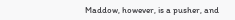Maddow, however, is a pusher, and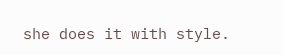she does it with style.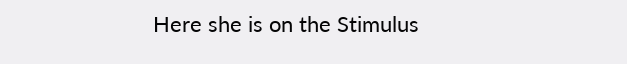Here she is on the Stimulus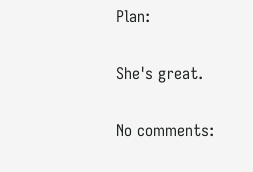Plan:

She's great.

No comments: